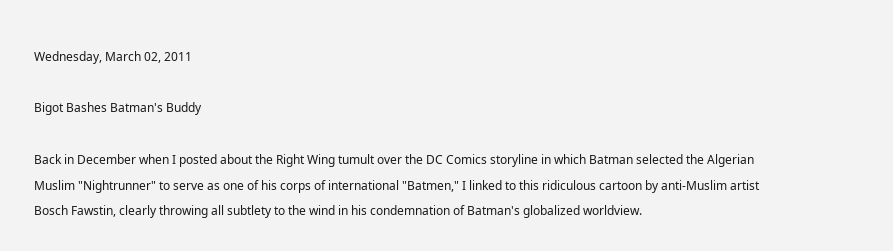Wednesday, March 02, 2011

Bigot Bashes Batman's Buddy

Back in December when I posted about the Right Wing tumult over the DC Comics storyline in which Batman selected the Algerian Muslim "Nightrunner" to serve as one of his corps of international "Batmen," I linked to this ridiculous cartoon by anti-Muslim artist Bosch Fawstin, clearly throwing all subtlety to the wind in his condemnation of Batman's globalized worldview.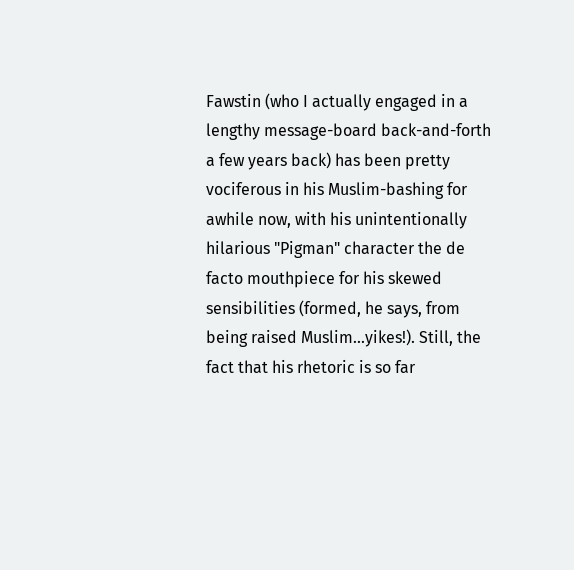Fawstin (who I actually engaged in a lengthy message-board back-and-forth a few years back) has been pretty vociferous in his Muslim-bashing for awhile now, with his unintentionally hilarious "Pigman" character the de facto mouthpiece for his skewed sensibilities (formed, he says, from being raised Muslim...yikes!). Still, the fact that his rhetoric is so far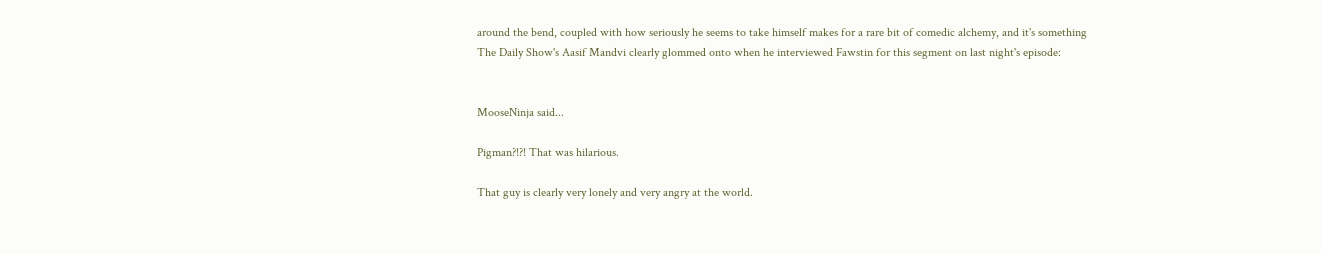around the bend, coupled with how seriously he seems to take himself makes for a rare bit of comedic alchemy, and it's something The Daily Show's Aasif Mandvi clearly glommed onto when he interviewed Fawstin for this segment on last night's episode:


MooseNinja said...

Pigman?!?! That was hilarious.

That guy is clearly very lonely and very angry at the world.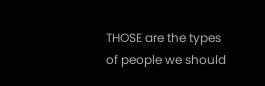THOSE are the types of people we should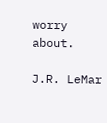worry about.

J.R. LeMar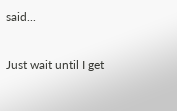said...

Just wait until I get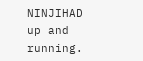NINJIHAD up and running.